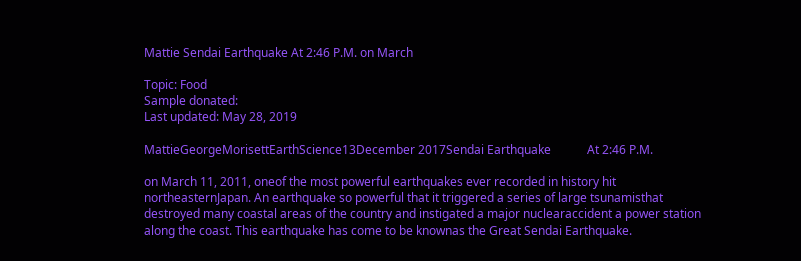Mattie Sendai Earthquake At 2:46 P.M. on March

Topic: Food
Sample donated:
Last updated: May 28, 2019

MattieGeorgeMorisettEarthScience13December 2017Sendai Earthquake            At 2:46 P.M.

on March 11, 2011, oneof the most powerful earthquakes ever recorded in history hit northeasternJapan. An earthquake so powerful that it triggered a series of large tsunamisthat destroyed many coastal areas of the country and instigated a major nuclearaccident a power station along the coast. This earthquake has come to be knownas the Great Sendai Earthquake.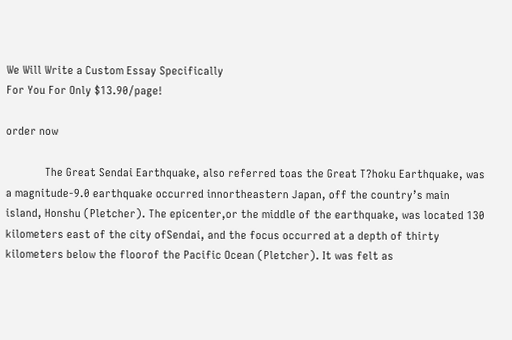We Will Write a Custom Essay Specifically
For You For Only $13.90/page!

order now

             The Great Sendai Earthquake, also referred toas the Great T?hoku Earthquake, was a magnitude-9.0 earthquake occurred innortheastern Japan, off the country’s main island, Honshu (Pletcher). The epicenter,or the middle of the earthquake, was located 130 kilometers east of the city ofSendai, and the focus occurred at a depth of thirty kilometers below the floorof the Pacific Ocean (Pletcher). It was felt as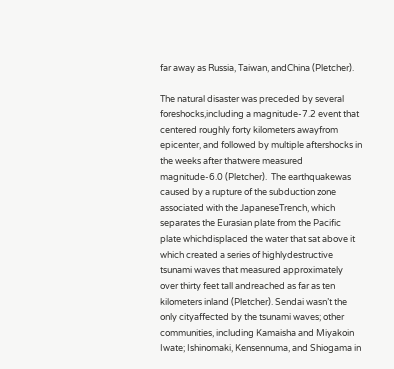far away as Russia, Taiwan, andChina (Pletcher).

The natural disaster was preceded by several foreshocks,including a magnitude-7.2 event that centered roughly forty kilometers awayfrom epicenter, and followed by multiple aftershocks in the weeks after thatwere measured magnitude-6.0 (Pletcher).  The earthquakewas caused by a rupture of the subduction zone associated with the JapaneseTrench, which separates the Eurasian plate from the Pacific plate whichdisplaced the water that sat above it which created a series of highlydestructive tsunami waves that measured approximately over thirty feet tall andreached as far as ten kilometers inland (Pletcher). Sendai wasn’t the only cityaffected by the tsunami waves; other communities, including Kamaisha and Miyakoin Iwate; Ishinomaki, Kensennuma, and Shiogama in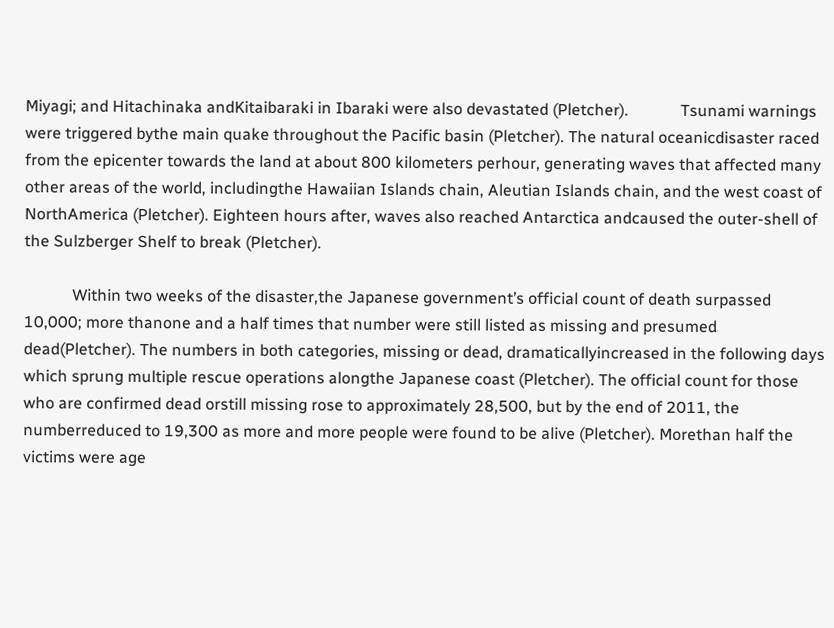Miyagi; and Hitachinaka andKitaibaraki in Ibaraki were also devastated (Pletcher).             Tsunami warnings were triggered bythe main quake throughout the Pacific basin (Pletcher). The natural oceanicdisaster raced from the epicenter towards the land at about 800 kilometers perhour, generating waves that affected many other areas of the world, includingthe Hawaiian Islands chain, Aleutian Islands chain, and the west coast of NorthAmerica (Pletcher). Eighteen hours after, waves also reached Antarctica andcaused the outer-shell of the Sulzberger Shelf to break (Pletcher).

            Within two weeks of the disaster,the Japanese government’s official count of death surpassed 10,000; more thanone and a half times that number were still listed as missing and presumed dead(Pletcher). The numbers in both categories, missing or dead, dramaticallyincreased in the following days which sprung multiple rescue operations alongthe Japanese coast (Pletcher). The official count for those who are confirmed dead orstill missing rose to approximately 28,500, but by the end of 2011, the numberreduced to 19,300 as more and more people were found to be alive (Pletcher). Morethan half the victims were age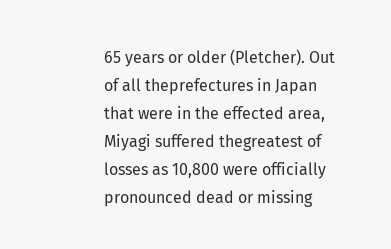65 years or older (Pletcher). Out of all theprefectures in Japan that were in the effected area, Miyagi suffered thegreatest of losses as 10,800 were officially pronounced dead or missing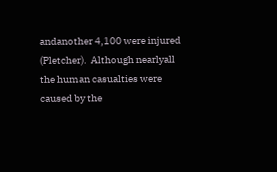andanother 4,100 were injured (Pletcher).  Although nearlyall the human casualties were caused by the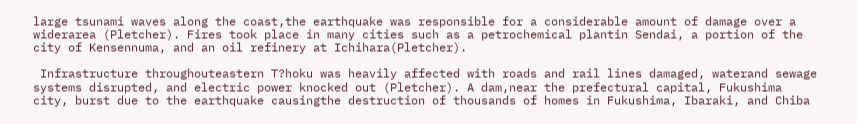large tsunami waves along the coast,the earthquake was responsible for a considerable amount of damage over a widerarea (Pletcher). Fires took place in many cities such as a petrochemical plantin Sendai, a portion of the city of Kensennuma, and an oil refinery at Ichihara(Pletcher).

 Infrastructure throughouteastern T?hoku was heavily affected with roads and rail lines damaged, waterand sewage systems disrupted, and electric power knocked out (Pletcher). A dam,near the prefectural capital, Fukushima city, burst due to the earthquake causingthe destruction of thousands of homes in Fukushima, Ibaraki, and Chiba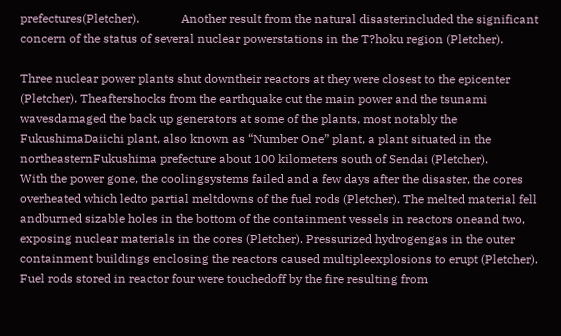prefectures(Pletcher).              Another result from the natural disasterincluded the significant concern of the status of several nuclear powerstations in the T?hoku region (Pletcher).

Three nuclear power plants shut downtheir reactors at they were closest to the epicenter (Pletcher). Theaftershocks from the earthquake cut the main power and the tsunami wavesdamaged the back up generators at some of the plants, most notably the FukushimaDaiichi plant, also known as “Number One” plant, a plant situated in the northeasternFukushima prefecture about 100 kilometers south of Sendai (Pletcher).             With the power gone, the coolingsystems failed and a few days after the disaster, the cores overheated which ledto partial meltdowns of the fuel rods (Pletcher). The melted material fell andburned sizable holes in the bottom of the containment vessels in reactors oneand two, exposing nuclear materials in the cores (Pletcher). Pressurized hydrogengas in the outer containment buildings enclosing the reactors caused multipleexplosions to erupt (Pletcher). Fuel rods stored in reactor four were touchedoff by the fire resulting from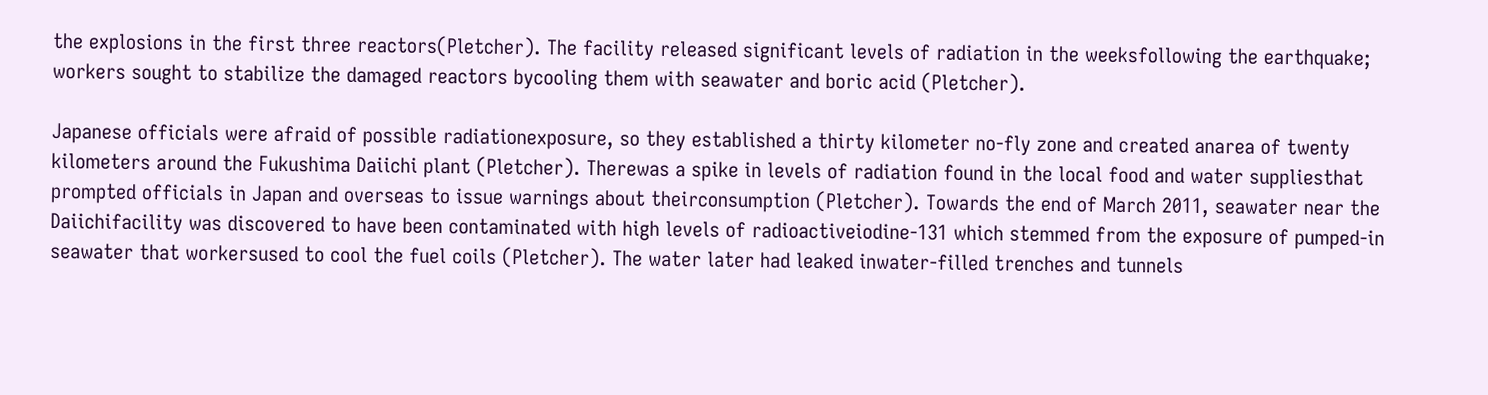the explosions in the first three reactors(Pletcher). The facility released significant levels of radiation in the weeksfollowing the earthquake; workers sought to stabilize the damaged reactors bycooling them with seawater and boric acid (Pletcher).

Japanese officials were afraid of possible radiationexposure, so they established a thirty kilometer no-fly zone and created anarea of twenty kilometers around the Fukushima Daiichi plant (Pletcher). Therewas a spike in levels of radiation found in the local food and water suppliesthat prompted officials in Japan and overseas to issue warnings about theirconsumption (Pletcher). Towards the end of March 2011, seawater near the Daiichifacility was discovered to have been contaminated with high levels of radioactiveiodine-131 which stemmed from the exposure of pumped-in seawater that workersused to cool the fuel coils (Pletcher). The water later had leaked inwater-filled trenches and tunnels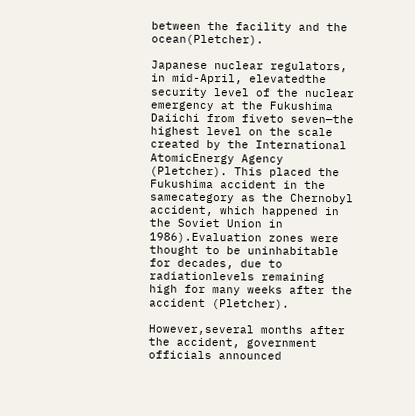between the facility and the ocean(Pletcher).

Japanese nuclear regulators, in mid-April, elevatedthe security level of the nuclear emergency at the Fukushima Daiichi from fiveto seven—the highest level on the scale created by the International AtomicEnergy Agency (Pletcher). This placed the Fukushima accident in the samecategory as the Chernobyl accident, which happened in the Soviet Union in 1986).Evaluation zones were thought to be uninhabitable for decades, due to radiationlevels remaining high for many weeks after the accident (Pletcher).

However,several months after the accident, government officials announced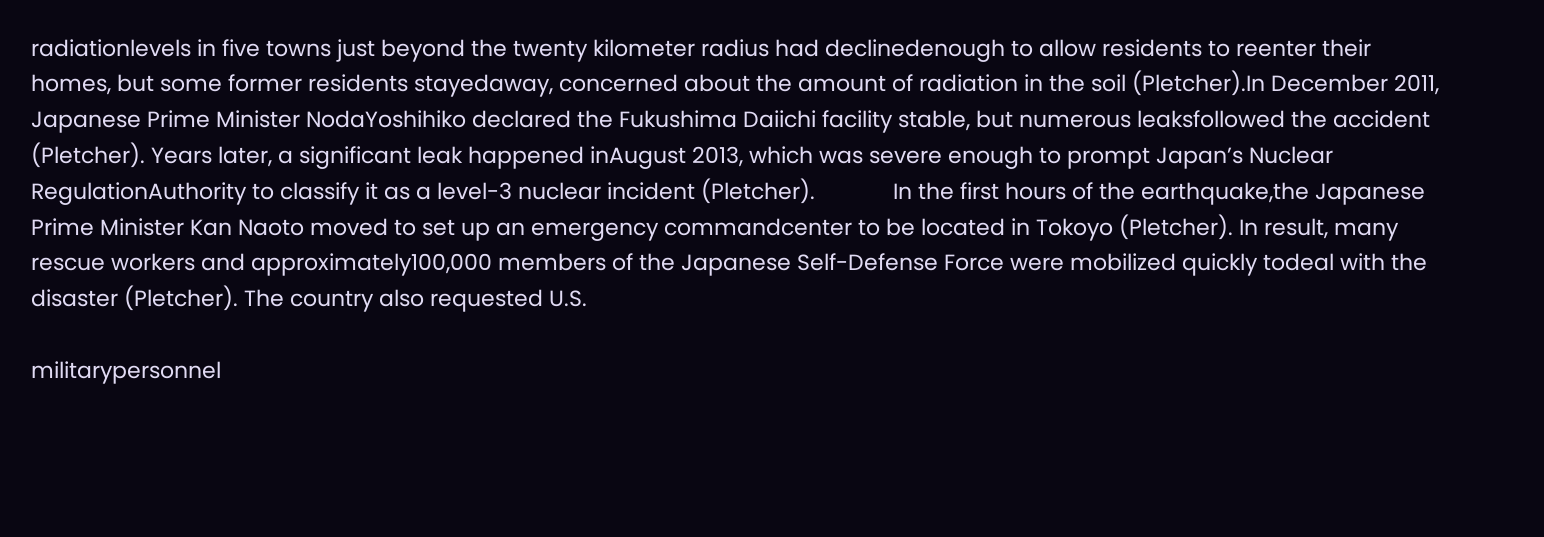radiationlevels in five towns just beyond the twenty kilometer radius had declinedenough to allow residents to reenter their homes, but some former residents stayedaway, concerned about the amount of radiation in the soil (Pletcher).In December 2011, Japanese Prime Minister NodaYoshihiko declared the Fukushima Daiichi facility stable, but numerous leaksfollowed the accident (Pletcher). Years later, a significant leak happened inAugust 2013, which was severe enough to prompt Japan’s Nuclear RegulationAuthority to classify it as a level-3 nuclear incident (Pletcher).             In the first hours of the earthquake,the Japanese Prime Minister Kan Naoto moved to set up an emergency commandcenter to be located in Tokoyo (Pletcher). In result, many rescue workers and approximately100,000 members of the Japanese Self-Defense Force were mobilized quickly todeal with the disaster (Pletcher). The country also requested U.S.

militarypersonnel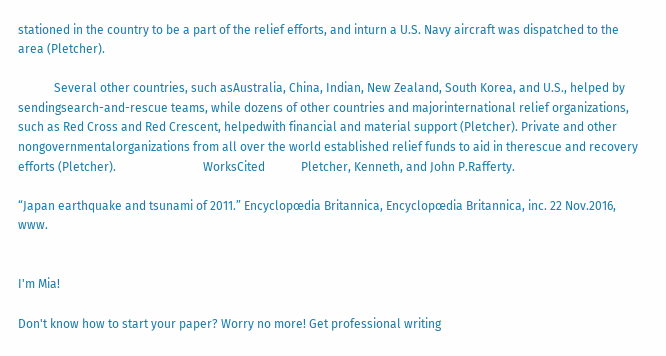stationed in the country to be a part of the relief efforts, and inturn a U.S. Navy aircraft was dispatched to the area (Pletcher).

            Several other countries, such asAustralia, China, Indian, New Zealand, South Korea, and U.S., helped by sendingsearch-and-rescue teams, while dozens of other countries and majorinternational relief organizations, such as Red Cross and Red Crescent, helpedwith financial and material support (Pletcher). Private and other nongovernmentalorganizations from all over the world established relief funds to aid in therescue and recovery efforts (Pletcher).                             WorksCited            Pletcher, Kenneth, and John P.Rafferty.

“Japan earthquake and tsunami of 2011.” Encyclopœdia Britannica, Encyclopœdia Britannica, inc. 22 Nov.2016, www.


I'm Mia!

Don't know how to start your paper? Worry no more! Get professional writing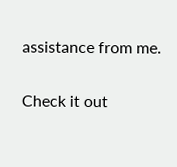assistance from me.

Check it out